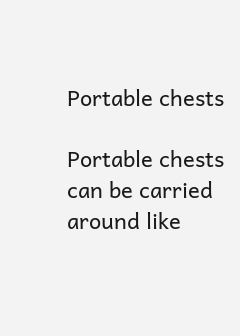Portable chests

Portable chests can be carried around like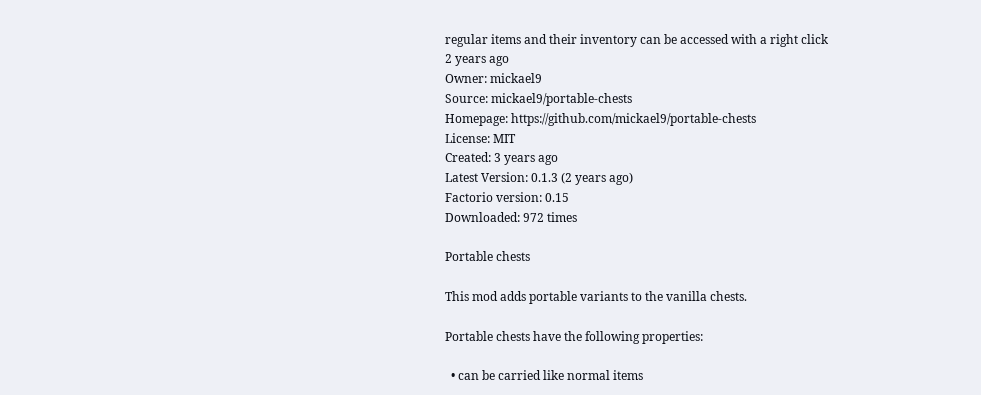regular items and their inventory can be accessed with a right click
2 years ago
Owner: mickael9
Source: mickael9/portable-chests
Homepage: https://github.com/mickael9/portable-chests
License: MIT
Created: 3 years ago
Latest Version: 0.1.3 (2 years ago)
Factorio version: 0.15
Downloaded: 972 times

Portable chests

This mod adds portable variants to the vanilla chests.

Portable chests have the following properties:

  • can be carried like normal items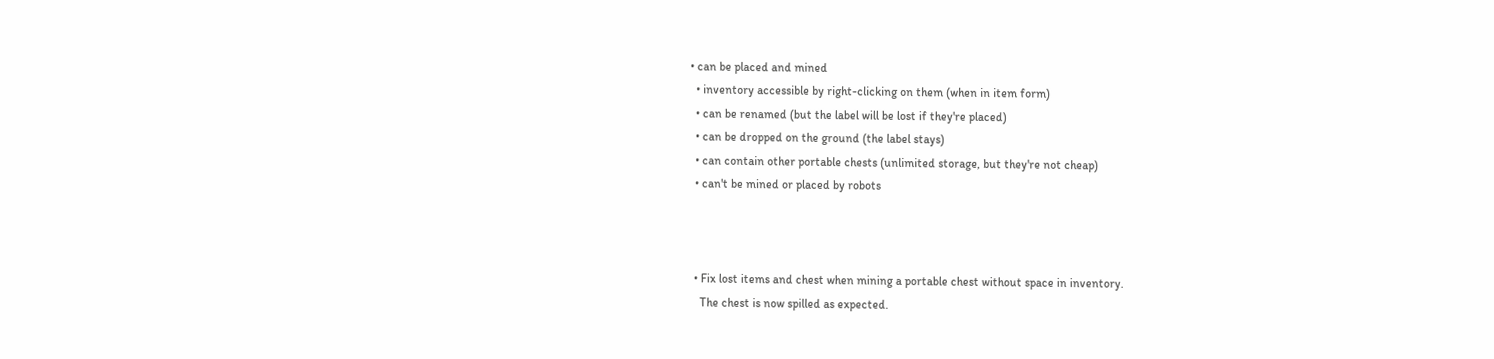• can be placed and mined
  • inventory accessible by right-clicking on them (when in item form)
  • can be renamed (but the label will be lost if they're placed)
  • can be dropped on the ground (the label stays)
  • can contain other portable chests (unlimited storage, but they're not cheap)
  • can't be mined or placed by robots



  • Fix lost items and chest when mining a portable chest without space in inventory.
    The chest is now spilled as expected.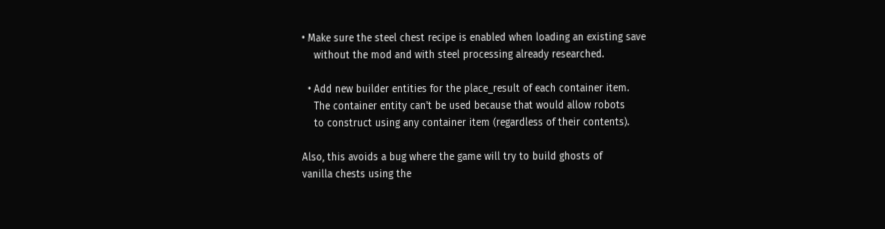• Make sure the steel chest recipe is enabled when loading an existing save
    without the mod and with steel processing already researched.

  • Add new builder entities for the place_result of each container item.
    The container entity can't be used because that would allow robots
    to construct using any container item (regardless of their contents).

Also, this avoids a bug where the game will try to build ghosts of
vanilla chests using the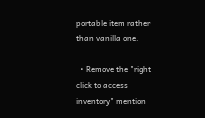portable item rather than vanilla one.

  • Remove the "right click to access inventory" mention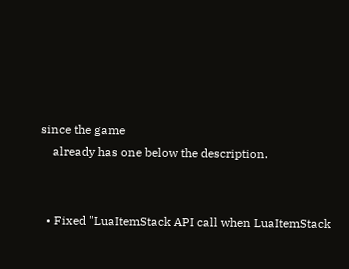since the game
    already has one below the description.


  • Fixed "LuaItemStack API call when LuaItemStack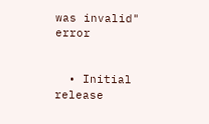was invalid" error


  • Initial release